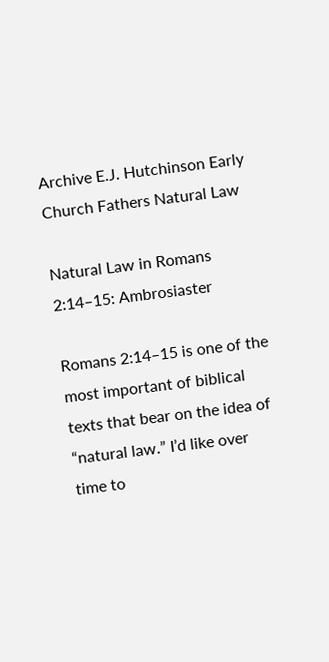Archive E.J. Hutchinson Early Church Fathers Natural Law

Natural Law in Romans 2:14–15: Ambrosiaster

Romans 2:14–15 is one of the most important of biblical texts that bear on the idea of “natural law.” I’d like over time to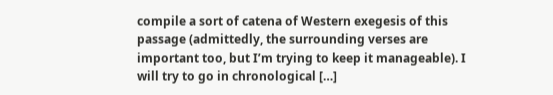compile a sort of catena of Western exegesis of this passage (admittedly, the surrounding verses are important too, but I’m trying to keep it manageable). I will try to go in chronological […]